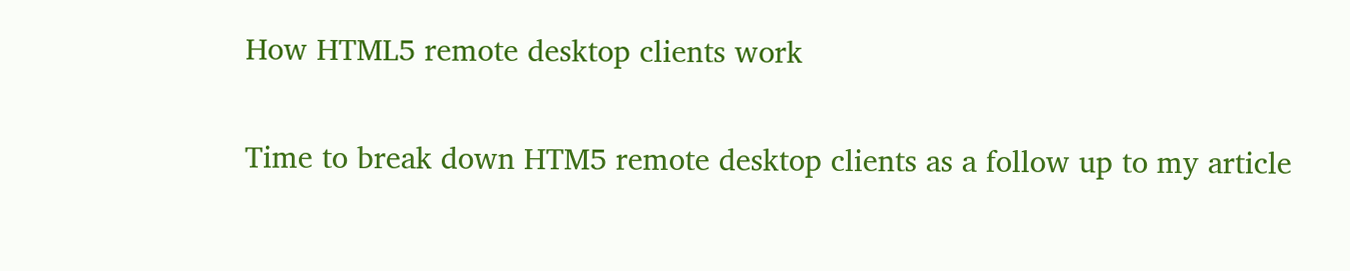How HTML5 remote desktop clients work

Time to break down HTM5 remote desktop clients as a follow up to my article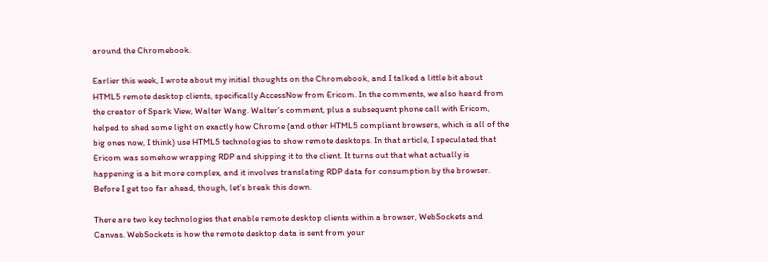around the Chromebook.

Earlier this week, I wrote about my initial thoughts on the Chromebook, and I talked a little bit about HTML5 remote desktop clients, specifically AccessNow from Ericom. In the comments, we also heard from the creator of Spark View, Walter Wang. Walter's comment, plus a subsequent phone call with Ericom, helped to shed some light on exactly how Chrome (and other HTML5 compliant browsers, which is all of the big ones now, I think) use HTML5 technologies to show remote desktops. In that article, I speculated that Ericom was somehow wrapping RDP and shipping it to the client. It turns out that what actually is happening is a bit more complex, and it involves translating RDP data for consumption by the browser. Before I get too far ahead, though, let's break this down.

There are two key technologies that enable remote desktop clients within a browser, WebSockets and Canvas. WebSockets is how the remote desktop data is sent from your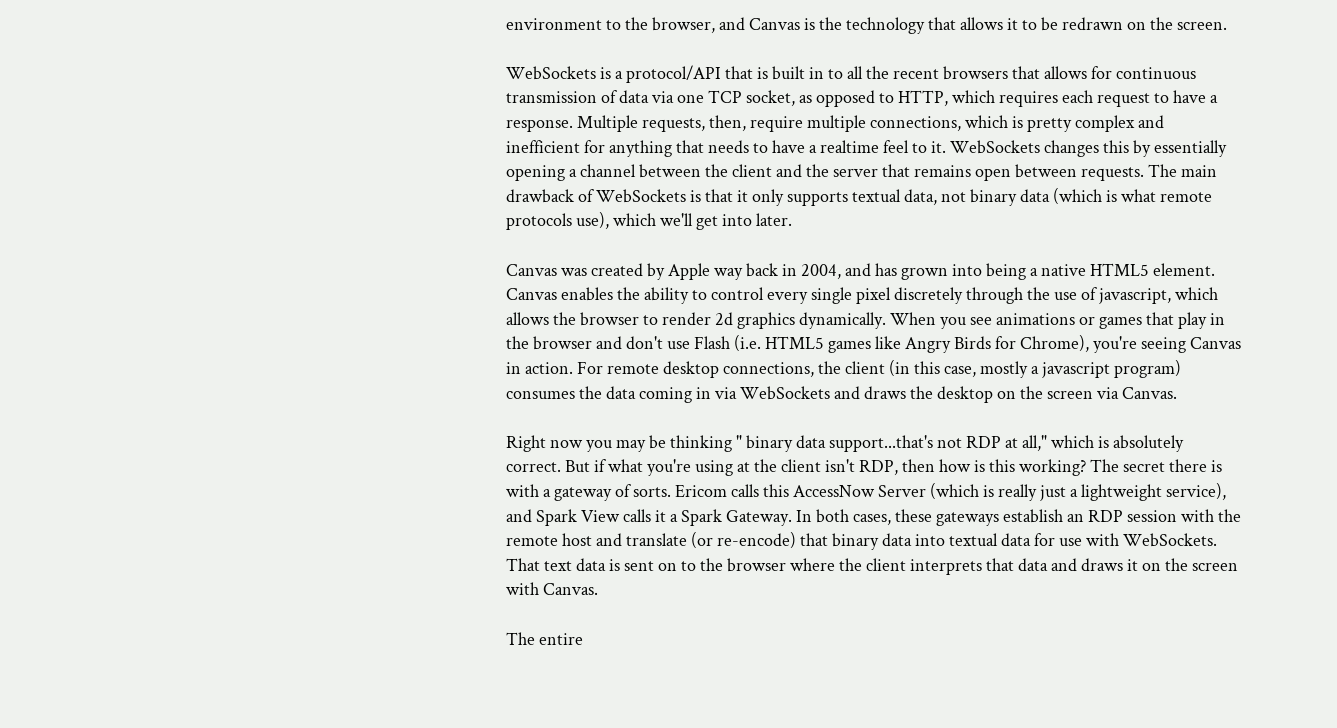environment to the browser, and Canvas is the technology that allows it to be redrawn on the screen.

WebSockets is a protocol/API that is built in to all the recent browsers that allows for continuous transmission of data via one TCP socket, as opposed to HTTP, which requires each request to have a response. Multiple requests, then, require multiple connections, which is pretty complex and inefficient for anything that needs to have a realtime feel to it. WebSockets changes this by essentially opening a channel between the client and the server that remains open between requests. The main drawback of WebSockets is that it only supports textual data, not binary data (which is what remote protocols use), which we'll get into later.

Canvas was created by Apple way back in 2004, and has grown into being a native HTML5 element. Canvas enables the ability to control every single pixel discretely through the use of javascript, which allows the browser to render 2d graphics dynamically. When you see animations or games that play in the browser and don't use Flash (i.e. HTML5 games like Angry Birds for Chrome), you're seeing Canvas in action. For remote desktop connections, the client (in this case, mostly a javascript program) consumes the data coming in via WebSockets and draws the desktop on the screen via Canvas.

Right now you may be thinking " binary data support...that's not RDP at all," which is absolutely correct. But if what you're using at the client isn't RDP, then how is this working? The secret there is with a gateway of sorts. Ericom calls this AccessNow Server (which is really just a lightweight service), and Spark View calls it a Spark Gateway. In both cases, these gateways establish an RDP session with the remote host and translate (or re-encode) that binary data into textual data for use with WebSockets. That text data is sent on to the browser where the client interprets that data and draws it on the screen with Canvas.

The entire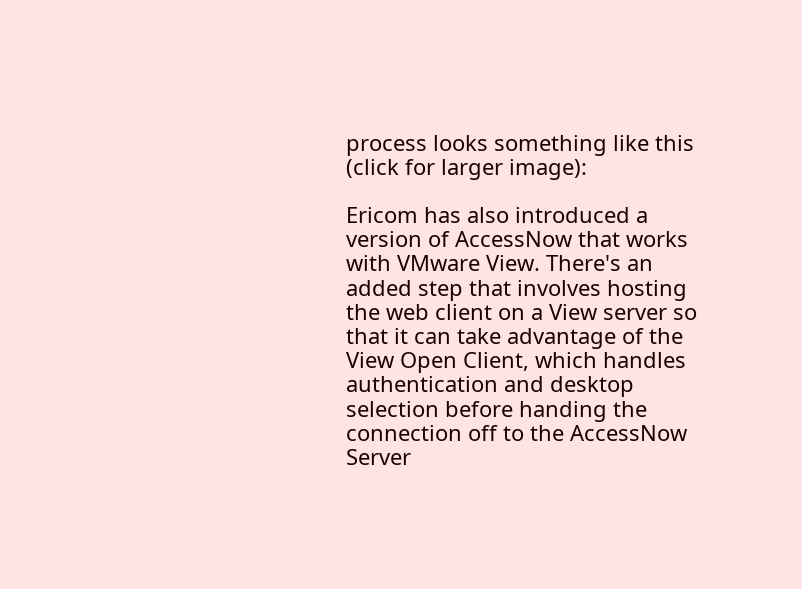process looks something like this (click for larger image):

Ericom has also introduced a version of AccessNow that works with VMware View. There's an added step that involves hosting the web client on a View server so that it can take advantage of the View Open Client, which handles authentication and desktop selection before handing the connection off to the AccessNow Server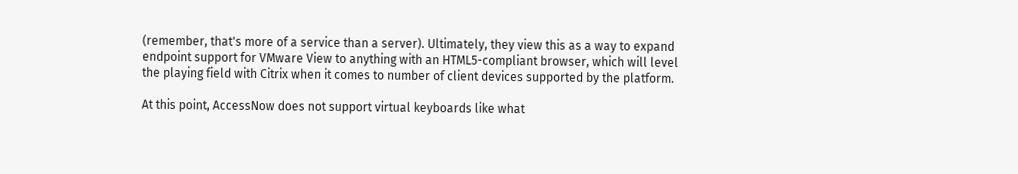(remember, that's more of a service than a server). Ultimately, they view this as a way to expand endpoint support for VMware View to anything with an HTML5-compliant browser, which will level the playing field with Citrix when it comes to number of client devices supported by the platform.

At this point, AccessNow does not support virtual keyboards like what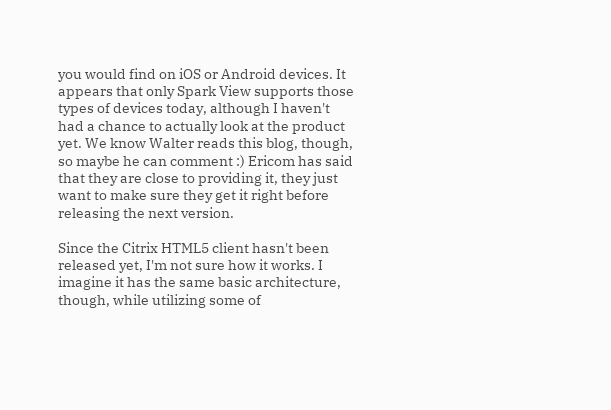you would find on iOS or Android devices. It appears that only Spark View supports those types of devices today, although I haven't had a chance to actually look at the product yet. We know Walter reads this blog, though, so maybe he can comment :) Ericom has said that they are close to providing it, they just want to make sure they get it right before releasing the next version.

Since the Citrix HTML5 client hasn't been released yet, I'm not sure how it works. I imagine it has the same basic architecture, though, while utilizing some of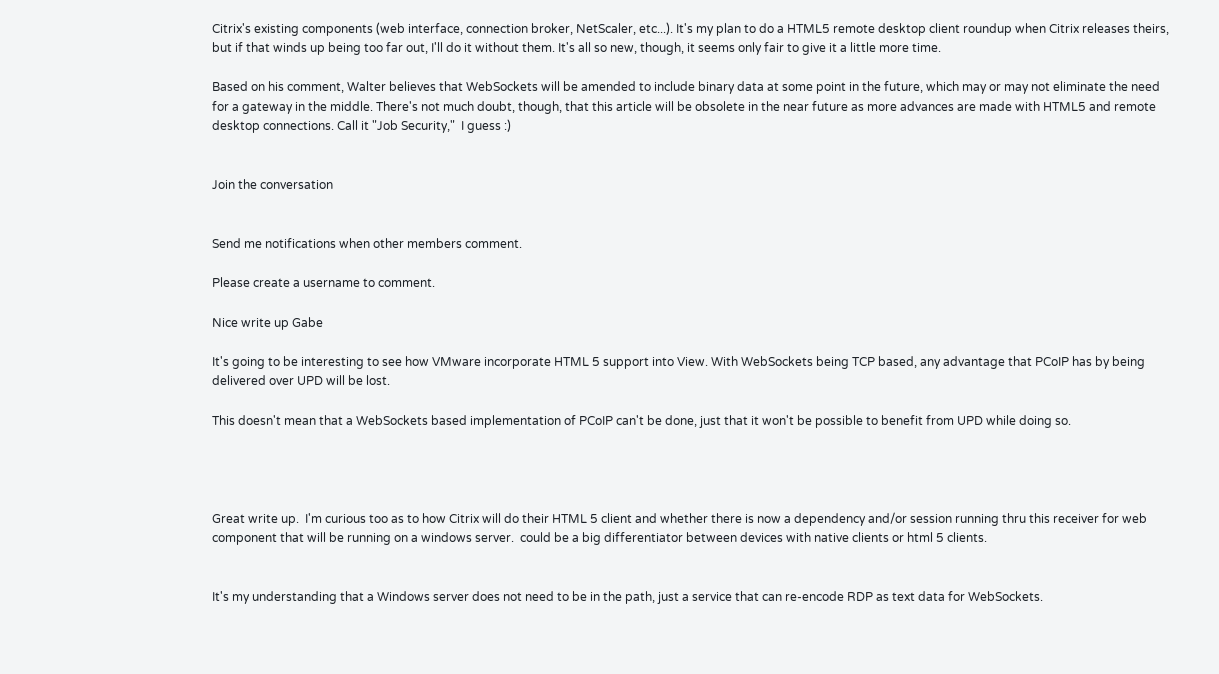Citrix's existing components (web interface, connection broker, NetScaler, etc...). It's my plan to do a HTML5 remote desktop client roundup when Citrix releases theirs, but if that winds up being too far out, I'll do it without them. It's all so new, though, it seems only fair to give it a little more time.

Based on his comment, Walter believes that WebSockets will be amended to include binary data at some point in the future, which may or may not eliminate the need for a gateway in the middle. There's not much doubt, though, that this article will be obsolete in the near future as more advances are made with HTML5 and remote desktop connections. Call it "Job Security,"  I guess :)


Join the conversation


Send me notifications when other members comment.

Please create a username to comment.

Nice write up Gabe

It's going to be interesting to see how VMware incorporate HTML 5 support into View. With WebSockets being TCP based, any advantage that PCoIP has by being delivered over UPD will be lost.

This doesn't mean that a WebSockets based implementation of PCoIP can't be done, just that it won't be possible to benefit from UPD while doing so.




Great write up.  I'm curious too as to how Citrix will do their HTML 5 client and whether there is now a dependency and/or session running thru this receiver for web component that will be running on a windows server.  could be a big differentiator between devices with native clients or html 5 clients.


It's my understanding that a Windows server does not need to be in the path, just a service that can re-encode RDP as text data for WebSockets.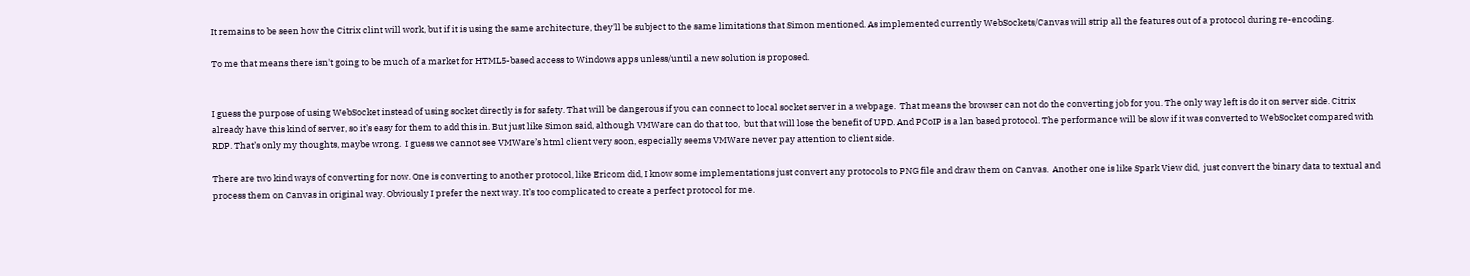It remains to be seen how the Citrix clint will work, but if it is using the same architecture, they'll be subject to the same limitations that Simon mentioned. As implemented currently WebSockets/Canvas will strip all the features out of a protocol during re-encoding.

To me that means there isn't going to be much of a market for HTML5-based access to Windows apps unless/until a new solution is proposed.


I guess the purpose of using WebSocket instead of using socket directly is for safety. That will be dangerous if you can connect to local socket server in a webpage.  That means the browser can not do the converting job for you. The only way left is do it on server side. Citrix already have this kind of server, so it’s easy for them to add this in. But just like Simon said, although VMWare can do that too,  but that will lose the benefit of UPD. And PCoIP is a lan based protocol. The performance will be slow if it was converted to WebSocket compared with RDP. That’s only my thoughts, maybe wrong.  I guess we cannot see VMWare’s html client very soon, especially seems VMWare never pay attention to client side.

There are two kind ways of converting for now. One is converting to another protocol, like Ericom did, I know some implementations just convert any protocols to PNG file and draw them on Canvas.  Another one is like Spark View did,  just convert the binary data to textual and process them on Canvas in original way. Obviously I prefer the next way. It’s too complicated to create a perfect protocol for me.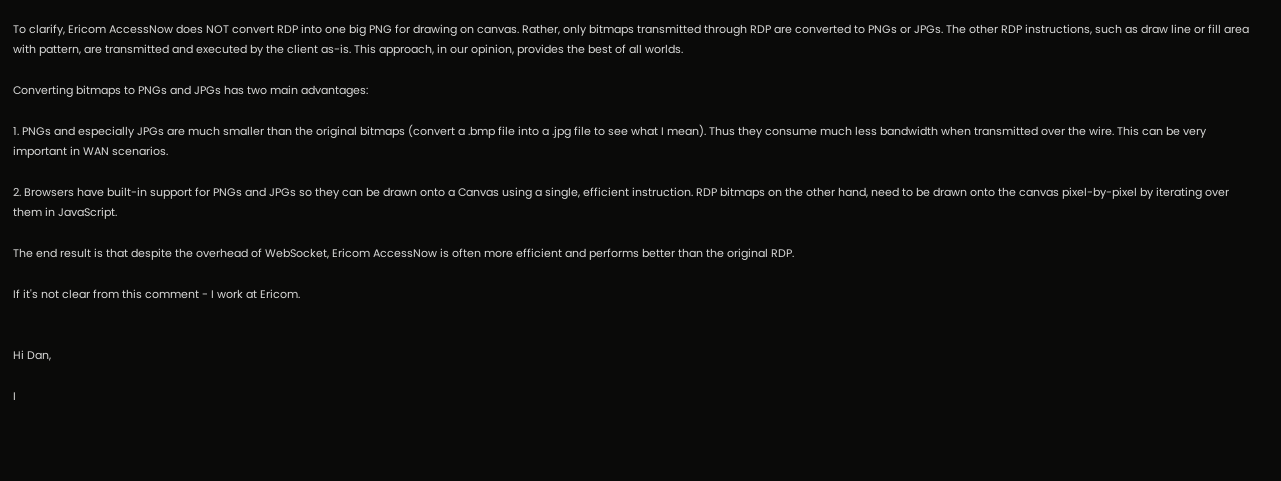To clarify, Ericom AccessNow does NOT convert RDP into one big PNG for drawing on canvas. Rather, only bitmaps transmitted through RDP are converted to PNGs or JPGs. The other RDP instructions, such as draw line or fill area with pattern, are transmitted and executed by the client as-is. This approach, in our opinion, provides the best of all worlds.

Converting bitmaps to PNGs and JPGs has two main advantages:

1. PNGs and especially JPGs are much smaller than the original bitmaps (convert a .bmp file into a .jpg file to see what I mean). Thus they consume much less bandwidth when transmitted over the wire. This can be very important in WAN scenarios.

2. Browsers have built-in support for PNGs and JPGs so they can be drawn onto a Canvas using a single, efficient instruction. RDP bitmaps on the other hand, need to be drawn onto the canvas pixel-by-pixel by iterating over them in JavaScript.

The end result is that despite the overhead of WebSocket, Ericom AccessNow is often more efficient and performs better than the original RDP.

If it's not clear from this comment - I work at Ericom.


Hi Dan,

I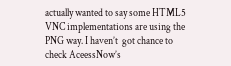actually wanted to say some HTML5 VNC implementations are using the PNG way. I haven’t  got chance to check AceessNow’s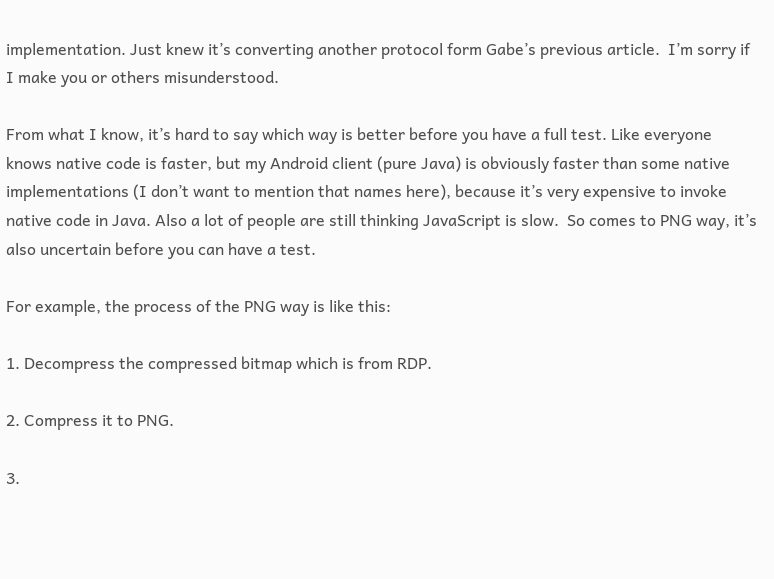implementation. Just knew it’s converting another protocol form Gabe’s previous article.  I’m sorry if I make you or others misunderstood.

From what I know, it’s hard to say which way is better before you have a full test. Like everyone knows native code is faster, but my Android client (pure Java) is obviously faster than some native implementations (I don’t want to mention that names here), because it’s very expensive to invoke native code in Java. Also a lot of people are still thinking JavaScript is slow.  So comes to PNG way, it’s also uncertain before you can have a test.

For example, the process of the PNG way is like this:

1. Decompress the compressed bitmap which is from RDP.

2. Compress it to PNG.

3.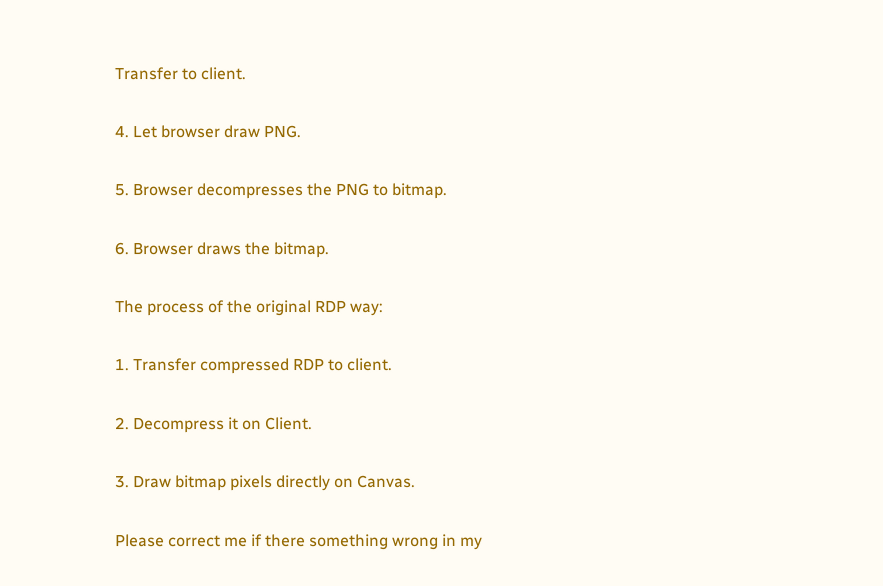Transfer to client.

4. Let browser draw PNG.

5. Browser decompresses the PNG to bitmap.

6. Browser draws the bitmap.

The process of the original RDP way:

1. Transfer compressed RDP to client.

2. Decompress it on Client.

3. Draw bitmap pixels directly on Canvas.

Please correct me if there something wrong in my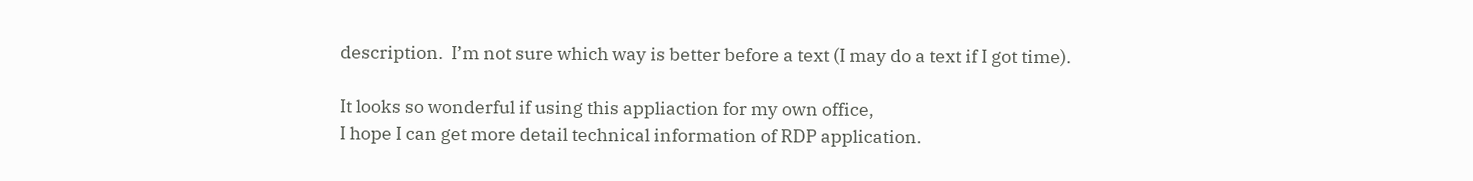description.  I’m not sure which way is better before a text (I may do a text if I got time).

It looks so wonderful if using this appliaction for my own office,
I hope I can get more detail technical information of RDP application.